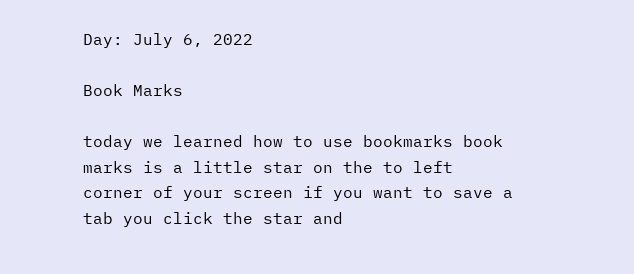Day: July 6, 2022

Book Marks

today we learned how to use bookmarks book marks is a little star on the to left corner of your screen if you want to save a tab you click the star and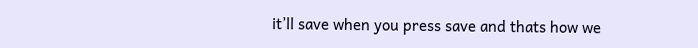it’ll save when you press save and thats how we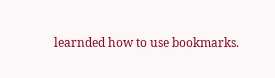learnded how to use bookmarks.